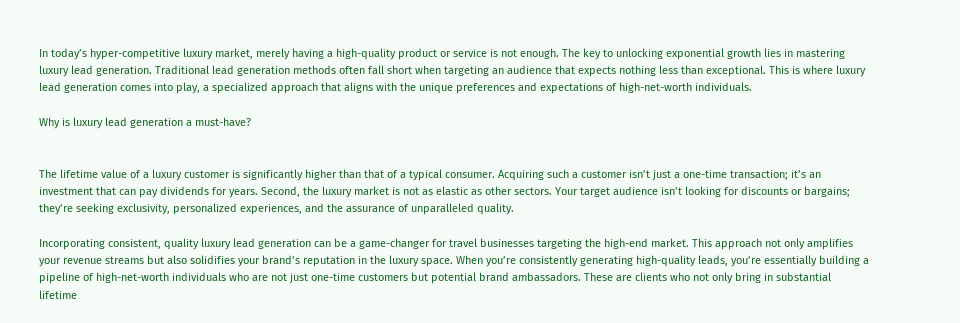In today’s hyper-competitive luxury market, merely having a high-quality product or service is not enough. The key to unlocking exponential growth lies in mastering luxury lead generation. Traditional lead generation methods often fall short when targeting an audience that expects nothing less than exceptional. This is where luxury lead generation comes into play, a specialized approach that aligns with the unique preferences and expectations of high-net-worth individuals.

Why is luxury lead generation a must-have?


The lifetime value of a luxury customer is significantly higher than that of a typical consumer. Acquiring such a customer isn’t just a one-time transaction; it’s an investment that can pay dividends for years. Second, the luxury market is not as elastic as other sectors. Your target audience isn’t looking for discounts or bargains; they’re seeking exclusivity, personalized experiences, and the assurance of unparalleled quality.

Incorporating consistent, quality luxury lead generation can be a game-changer for travel businesses targeting the high-end market. This approach not only amplifies your revenue streams but also solidifies your brand’s reputation in the luxury space. When you’re consistently generating high-quality leads, you’re essentially building a pipeline of high-net-worth individuals who are not just one-time customers but potential brand ambassadors. These are clients who not only bring in substantial lifetime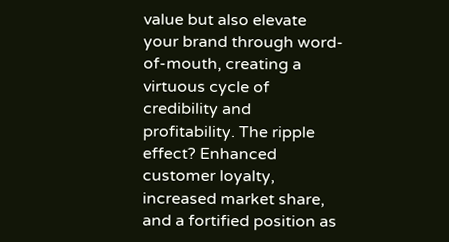value but also elevate your brand through word-of-mouth, creating a virtuous cycle of credibility and profitability. The ripple effect? Enhanced customer loyalty, increased market share, and a fortified position as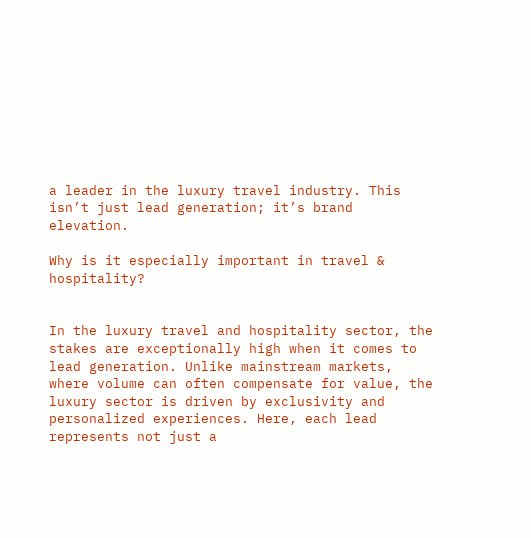a leader in the luxury travel industry. This isn’t just lead generation; it’s brand elevation.

Why is it especially important in travel & hospitality?


In the luxury travel and hospitality sector, the stakes are exceptionally high when it comes to lead generation. Unlike mainstream markets, where volume can often compensate for value, the luxury sector is driven by exclusivity and personalized experiences. Here, each lead represents not just a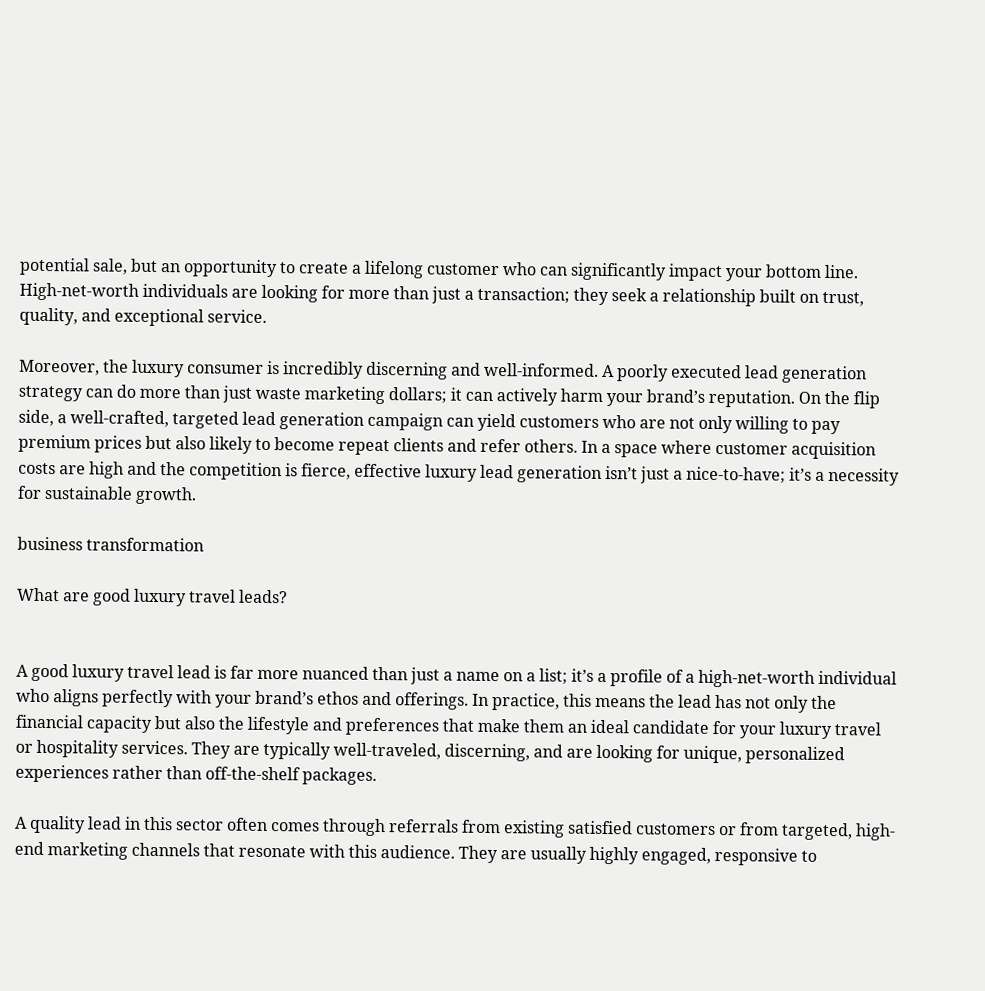potential sale, but an opportunity to create a lifelong customer who can significantly impact your bottom line. High-net-worth individuals are looking for more than just a transaction; they seek a relationship built on trust, quality, and exceptional service.

Moreover, the luxury consumer is incredibly discerning and well-informed. A poorly executed lead generation strategy can do more than just waste marketing dollars; it can actively harm your brand’s reputation. On the flip side, a well-crafted, targeted lead generation campaign can yield customers who are not only willing to pay premium prices but also likely to become repeat clients and refer others. In a space where customer acquisition costs are high and the competition is fierce, effective luxury lead generation isn’t just a nice-to-have; it’s a necessity for sustainable growth.

business transformation

What are good luxury travel leads?


A good luxury travel lead is far more nuanced than just a name on a list; it’s a profile of a high-net-worth individual who aligns perfectly with your brand’s ethos and offerings. In practice, this means the lead has not only the financial capacity but also the lifestyle and preferences that make them an ideal candidate for your luxury travel or hospitality services. They are typically well-traveled, discerning, and are looking for unique, personalized experiences rather than off-the-shelf packages.

A quality lead in this sector often comes through referrals from existing satisfied customers or from targeted, high-end marketing channels that resonate with this audience. They are usually highly engaged, responsive to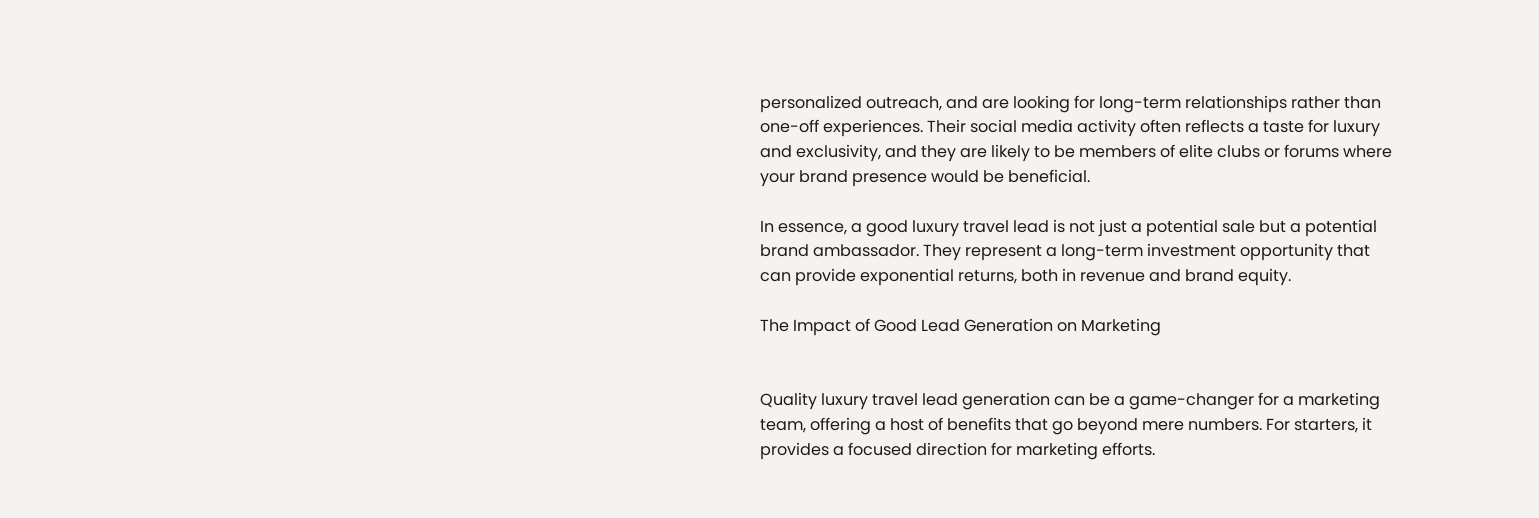personalized outreach, and are looking for long-term relationships rather than one-off experiences. Their social media activity often reflects a taste for luxury and exclusivity, and they are likely to be members of elite clubs or forums where your brand presence would be beneficial.

In essence, a good luxury travel lead is not just a potential sale but a potential brand ambassador. They represent a long-term investment opportunity that can provide exponential returns, both in revenue and brand equity.

The Impact of Good Lead Generation on Marketing


Quality luxury travel lead generation can be a game-changer for a marketing team, offering a host of benefits that go beyond mere numbers. For starters, it provides a focused direction for marketing efforts.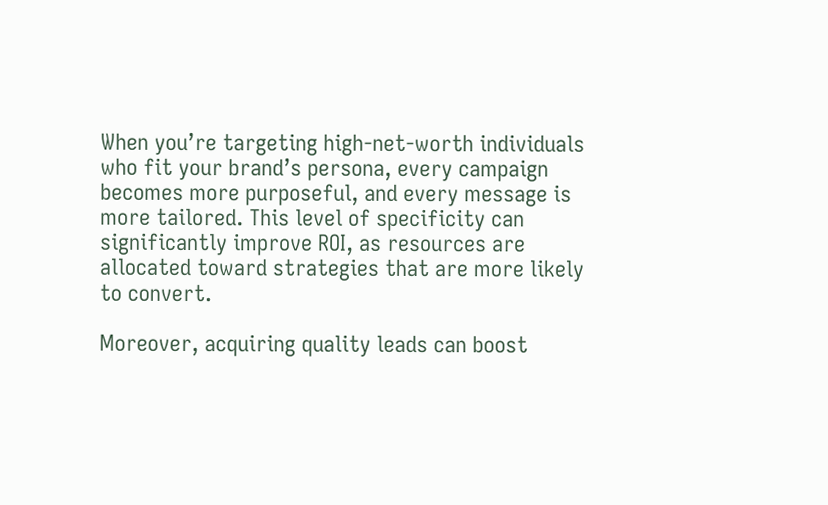When you’re targeting high-net-worth individuals who fit your brand’s persona, every campaign becomes more purposeful, and every message is more tailored. This level of specificity can significantly improve ROI, as resources are allocated toward strategies that are more likely to convert.

Moreover, acquiring quality leads can boost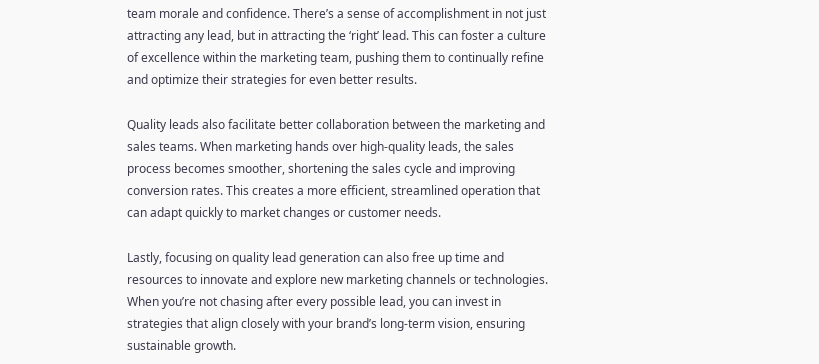team morale and confidence. There’s a sense of accomplishment in not just attracting any lead, but in attracting the ‘right’ lead. This can foster a culture of excellence within the marketing team, pushing them to continually refine and optimize their strategies for even better results.

Quality leads also facilitate better collaboration between the marketing and sales teams. When marketing hands over high-quality leads, the sales process becomes smoother, shortening the sales cycle and improving conversion rates. This creates a more efficient, streamlined operation that can adapt quickly to market changes or customer needs.

Lastly, focusing on quality lead generation can also free up time and resources to innovate and explore new marketing channels or technologies. When you’re not chasing after every possible lead, you can invest in strategies that align closely with your brand’s long-term vision, ensuring sustainable growth.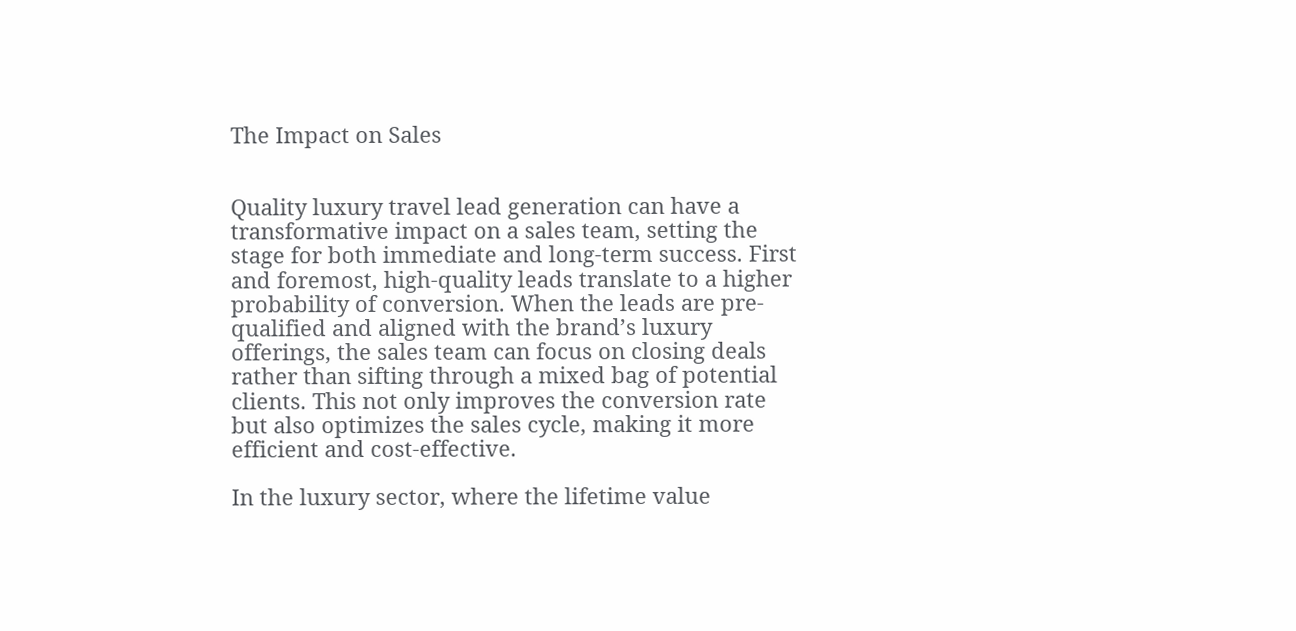The Impact on Sales


Quality luxury travel lead generation can have a transformative impact on a sales team, setting the stage for both immediate and long-term success. First and foremost, high-quality leads translate to a higher probability of conversion. When the leads are pre-qualified and aligned with the brand’s luxury offerings, the sales team can focus on closing deals rather than sifting through a mixed bag of potential clients. This not only improves the conversion rate but also optimizes the sales cycle, making it more efficient and cost-effective.

In the luxury sector, where the lifetime value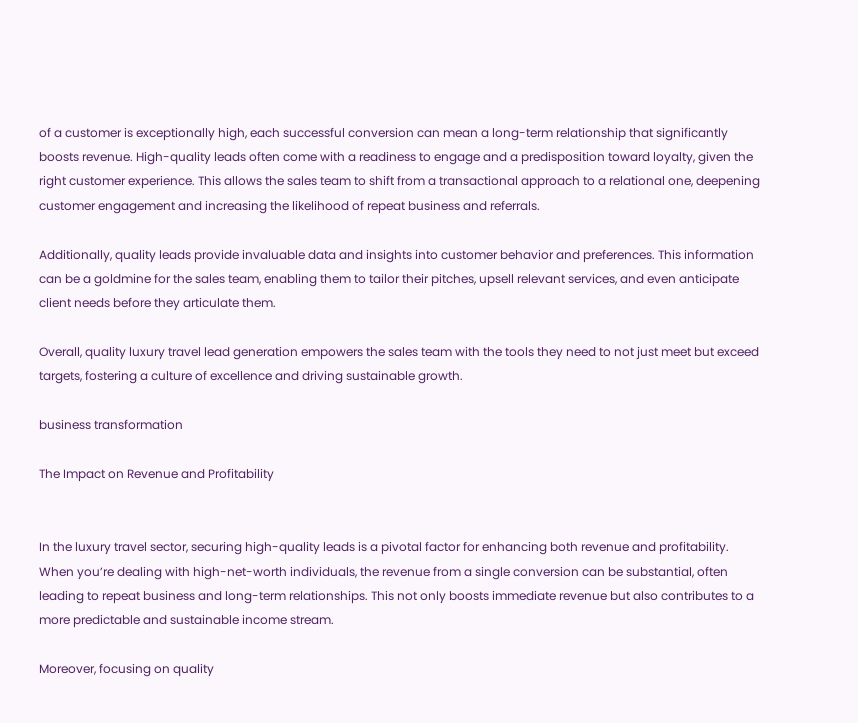of a customer is exceptionally high, each successful conversion can mean a long-term relationship that significantly boosts revenue. High-quality leads often come with a readiness to engage and a predisposition toward loyalty, given the right customer experience. This allows the sales team to shift from a transactional approach to a relational one, deepening customer engagement and increasing the likelihood of repeat business and referrals.

Additionally, quality leads provide invaluable data and insights into customer behavior and preferences. This information can be a goldmine for the sales team, enabling them to tailor their pitches, upsell relevant services, and even anticipate client needs before they articulate them.

Overall, quality luxury travel lead generation empowers the sales team with the tools they need to not just meet but exceed targets, fostering a culture of excellence and driving sustainable growth.

business transformation

The Impact on Revenue and Profitability


In the luxury travel sector, securing high-quality leads is a pivotal factor for enhancing both revenue and profitability. When you’re dealing with high-net-worth individuals, the revenue from a single conversion can be substantial, often leading to repeat business and long-term relationships. This not only boosts immediate revenue but also contributes to a more predictable and sustainable income stream.

Moreover, focusing on quality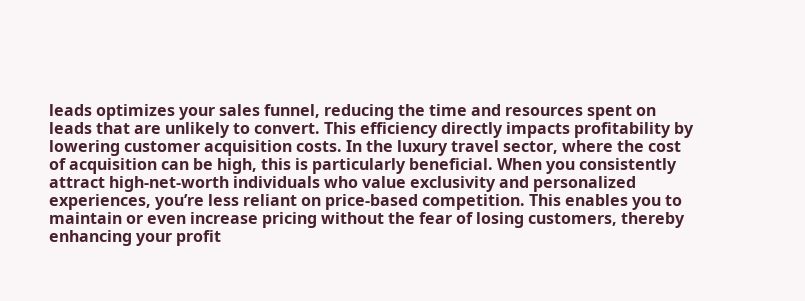leads optimizes your sales funnel, reducing the time and resources spent on leads that are unlikely to convert. This efficiency directly impacts profitability by lowering customer acquisition costs. In the luxury travel sector, where the cost of acquisition can be high, this is particularly beneficial. When you consistently attract high-net-worth individuals who value exclusivity and personalized experiences, you’re less reliant on price-based competition. This enables you to maintain or even increase pricing without the fear of losing customers, thereby enhancing your profit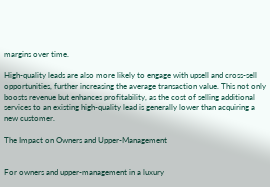margins over time.

High-quality leads are also more likely to engage with upsell and cross-sell opportunities, further increasing the average transaction value. This not only boosts revenue but enhances profitability, as the cost of selling additional services to an existing high-quality lead is generally lower than acquiring a new customer.

The Impact on Owners and Upper-Management


For owners and upper-management in a luxury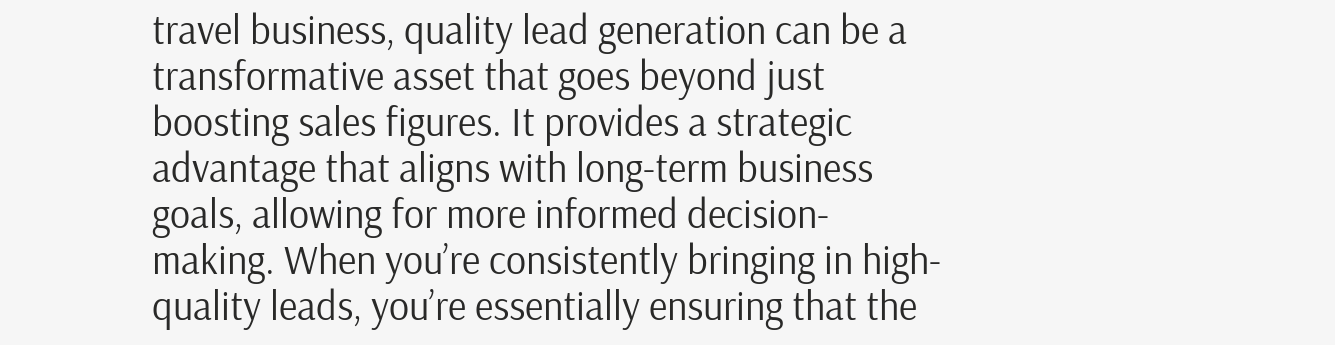travel business, quality lead generation can be a transformative asset that goes beyond just boosting sales figures. It provides a strategic advantage that aligns with long-term business goals, allowing for more informed decision-making. When you’re consistently bringing in high-quality leads, you’re essentially ensuring that the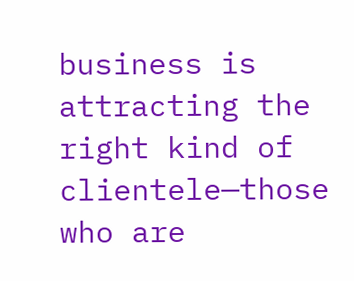business is attracting the right kind of clientele—those who are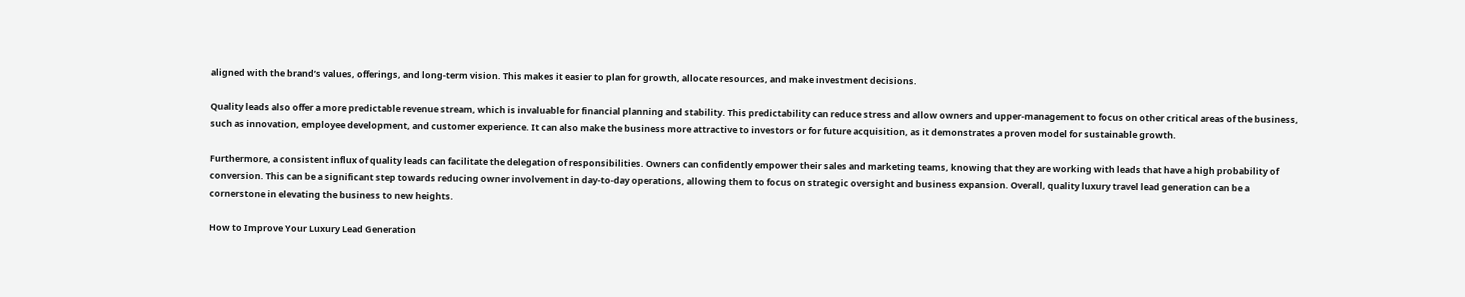aligned with the brand’s values, offerings, and long-term vision. This makes it easier to plan for growth, allocate resources, and make investment decisions.

Quality leads also offer a more predictable revenue stream, which is invaluable for financial planning and stability. This predictability can reduce stress and allow owners and upper-management to focus on other critical areas of the business, such as innovation, employee development, and customer experience. It can also make the business more attractive to investors or for future acquisition, as it demonstrates a proven model for sustainable growth.

Furthermore, a consistent influx of quality leads can facilitate the delegation of responsibilities. Owners can confidently empower their sales and marketing teams, knowing that they are working with leads that have a high probability of conversion. This can be a significant step towards reducing owner involvement in day-to-day operations, allowing them to focus on strategic oversight and business expansion. Overall, quality luxury travel lead generation can be a cornerstone in elevating the business to new heights.

How to Improve Your Luxury Lead Generation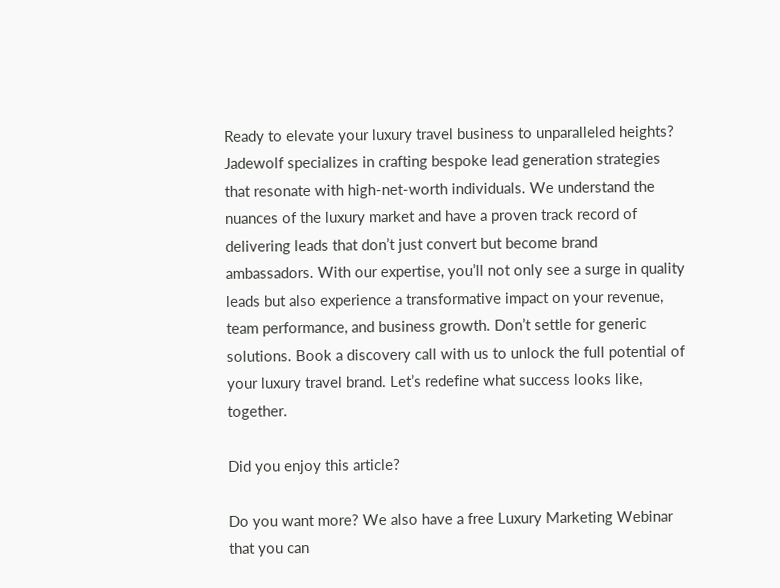Ready to elevate your luxury travel business to unparalleled heights? Jadewolf specializes in crafting bespoke lead generation strategies that resonate with high-net-worth individuals. We understand the nuances of the luxury market and have a proven track record of delivering leads that don’t just convert but become brand ambassadors. With our expertise, you’ll not only see a surge in quality leads but also experience a transformative impact on your revenue, team performance, and business growth. Don’t settle for generic solutions. Book a discovery call with us to unlock the full potential of your luxury travel brand. Let’s redefine what success looks like, together.

Did you enjoy this article?

Do you want more? We also have a free Luxury Marketing Webinar that you can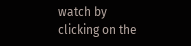watch by clicking on the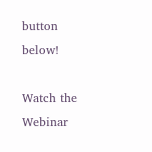button below!

Watch the Webinar